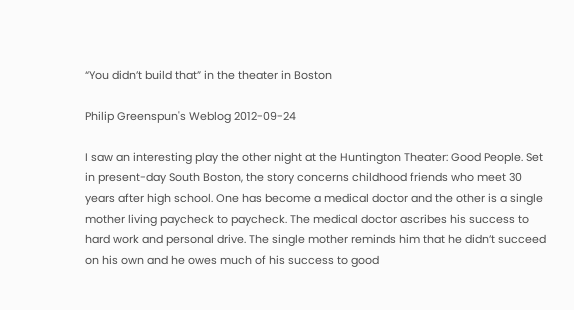“You didn’t build that” in the theater in Boston

Philip Greenspun's Weblog 2012-09-24

I saw an interesting play the other night at the Huntington Theater: Good People. Set in present-day South Boston, the story concerns childhood friends who meet 30 years after high school. One has become a medical doctor and the other is a single mother living paycheck to paycheck. The medical doctor ascribes his success to hard work and personal drive. The single mother reminds him that he didn’t succeed on his own and he owes much of his success to good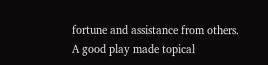fortune and assistance from others. A good play made topical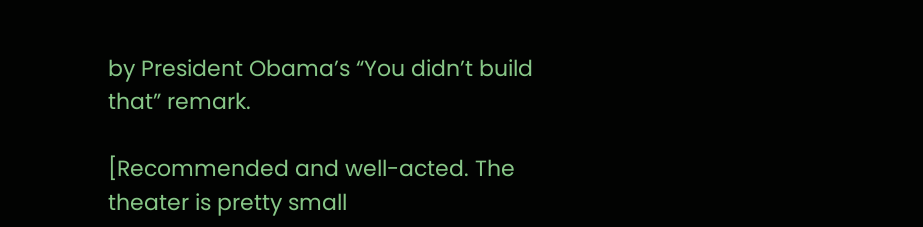by President Obama’s “You didn’t build that” remark.

[Recommended and well-acted. The theater is pretty small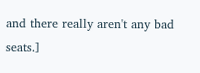and there really aren't any bad seats.]